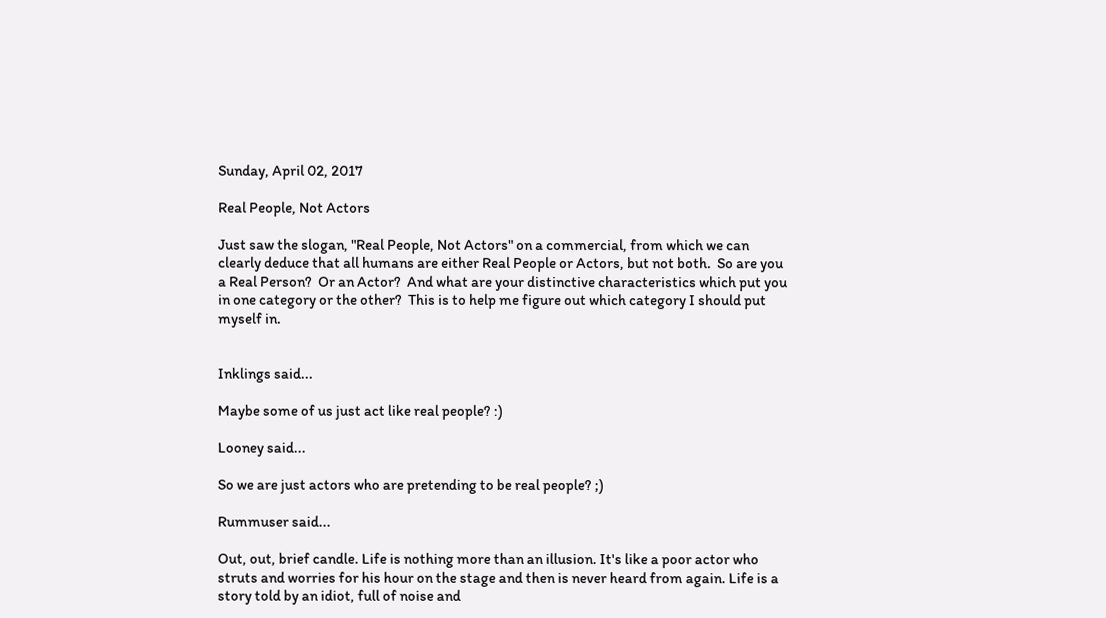Sunday, April 02, 2017

Real People, Not Actors

Just saw the slogan, "Real People, Not Actors" on a commercial, from which we can clearly deduce that all humans are either Real People or Actors, but not both.  So are you a Real Person?  Or an Actor?  And what are your distinctive characteristics which put you in one category or the other?  This is to help me figure out which category I should put myself in.


Inklings said...

Maybe some of us just act like real people? :)

Looney said...

So we are just actors who are pretending to be real people? ;)

Rummuser said...

Out, out, brief candle. Life is nothing more than an illusion. It's like a poor actor who struts and worries for his hour on the stage and then is never heard from again. Life is a story told by an idiot, full of noise and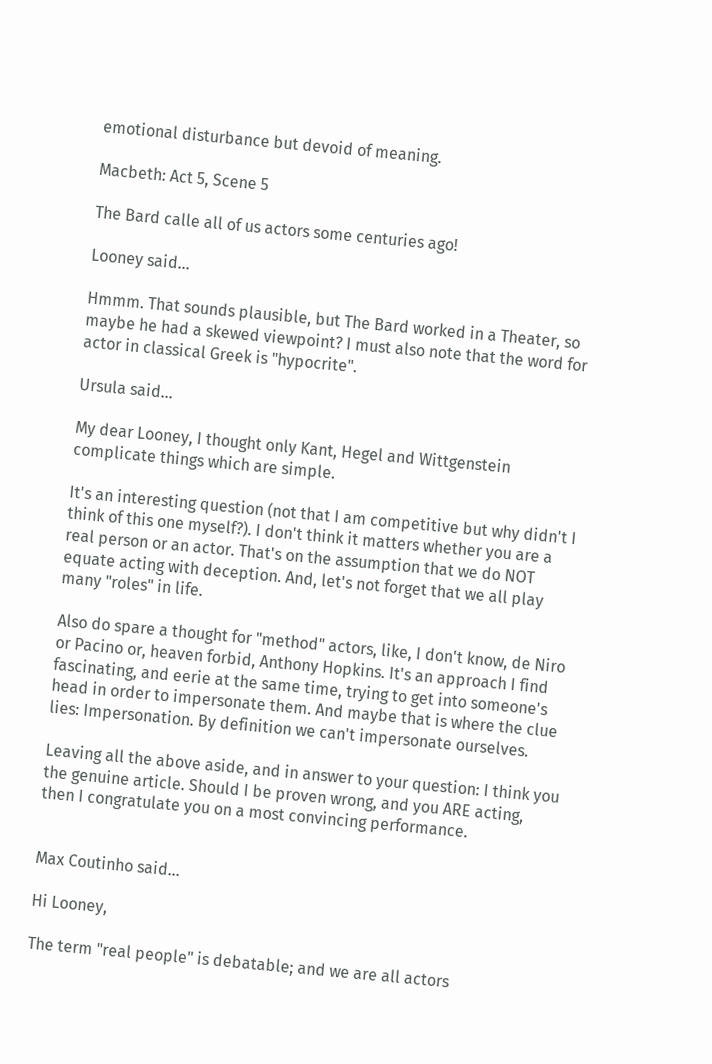emotional disturbance but devoid of meaning.

Macbeth: Act 5, Scene 5

The Bard calle all of us actors some centuries ago!

Looney said...

Hmmm. That sounds plausible, but The Bard worked in a Theater, so maybe he had a skewed viewpoint? I must also note that the word for actor in classical Greek is "hypocrite".

Ursula said...

My dear Looney, I thought only Kant, Hegel and Wittgenstein complicate things which are simple.

It's an interesting question (not that I am competitive but why didn't I think of this one myself?). I don't think it matters whether you are a real person or an actor. That's on the assumption that we do NOT equate acting with deception. And, let's not forget that we all play many "roles" in life.

Also do spare a thought for "method" actors, like, I don't know, de Niro or Pacino or, heaven forbid, Anthony Hopkins. It's an approach I find fascinating, and eerie at the same time, trying to get into someone's head in order to impersonate them. And maybe that is where the clue lies: Impersonation. By definition we can't impersonate ourselves.

Leaving all the above aside, and in answer to your question: I think you the genuine article. Should I be proven wrong, and you ARE acting, then I congratulate you on a most convincing performance.


Max Coutinho said...

Hi Looney,

The term "real people" is debatable; and we are all actors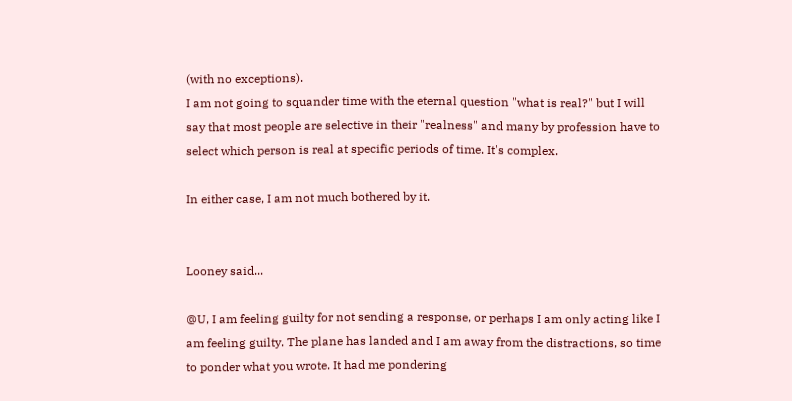(with no exceptions).
I am not going to squander time with the eternal question "what is real?" but I will say that most people are selective in their "realness" and many by profession have to select which person is real at specific periods of time. It's complex.

In either case, I am not much bothered by it.


Looney said...

@U, I am feeling guilty for not sending a response, or perhaps I am only acting like I am feeling guilty. The plane has landed and I am away from the distractions, so time to ponder what you wrote. It had me pondering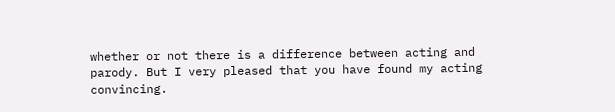whether or not there is a difference between acting and parody. But I very pleased that you have found my acting convincing.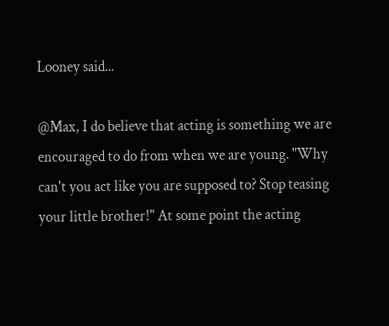Looney said...

@Max, I do believe that acting is something we are encouraged to do from when we are young. "Why can't you act like you are supposed to? Stop teasing your little brother!" At some point the acting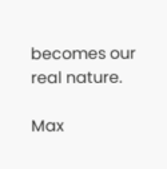becomes our real nature.

Max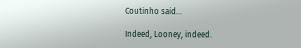Coutinho said...

Indeed, Looney, indeed.